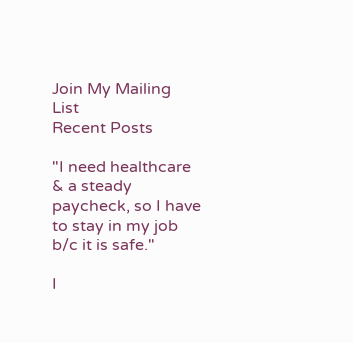Join My Mailing List
Recent Posts

"I need healthcare & a steady paycheck, so I have to stay in my job b/c it is safe."

I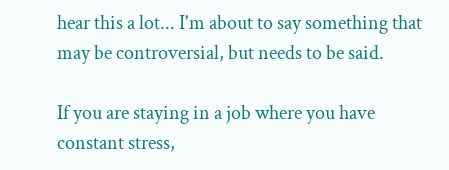hear this a lot... I'm about to say something that may be controversial, but needs to be said.

If you are staying in a job where you have constant stress,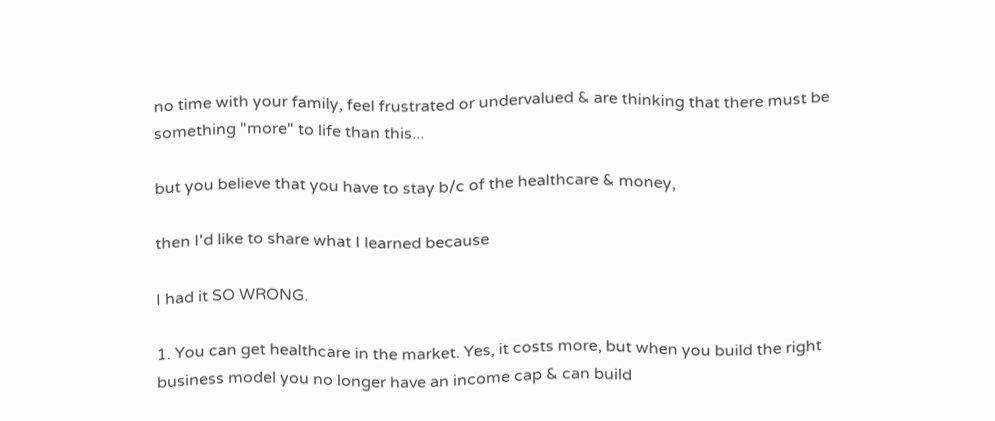no time with your family, feel frustrated or undervalued & are thinking that there must be something "more" to life than this...

but you believe that you have to stay b/c of the healthcare & money,

then I'd like to share what I learned because

I had it SO WRONG.

1. You can get healthcare in the market. Yes, it costs more, but when you build the right business model you no longer have an income cap & can build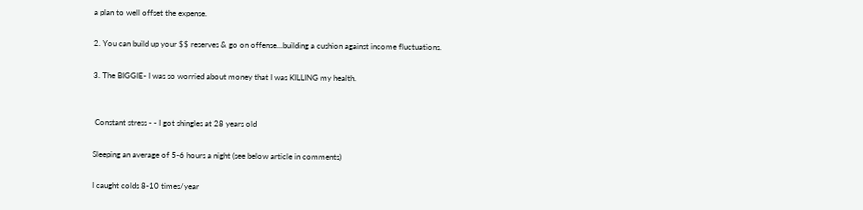a plan to well offset the expense.

2. You can build up your $$ reserves & go on offense...building a cushion against income fluctuations.

3. The BIGGIE- I was so worried about money that I was KILLING my health.


 Constant stress - - I got shingles at 28 years old

Sleeping an average of 5-6 hours a night (see below article in comments)

I caught colds 8-10 times/year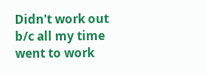Didn't work out b/c all my time went to work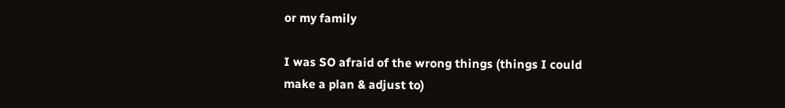or my family

I was SO afraid of the wrong things (things I could make a plan & adjust to)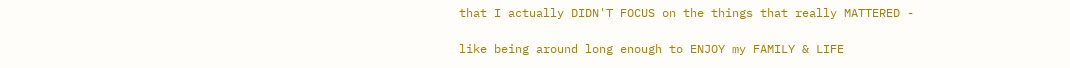that I actually DIDN'T FOCUS on the things that really MATTERED -

like being around long enough to ENJOY my FAMILY & LIFE